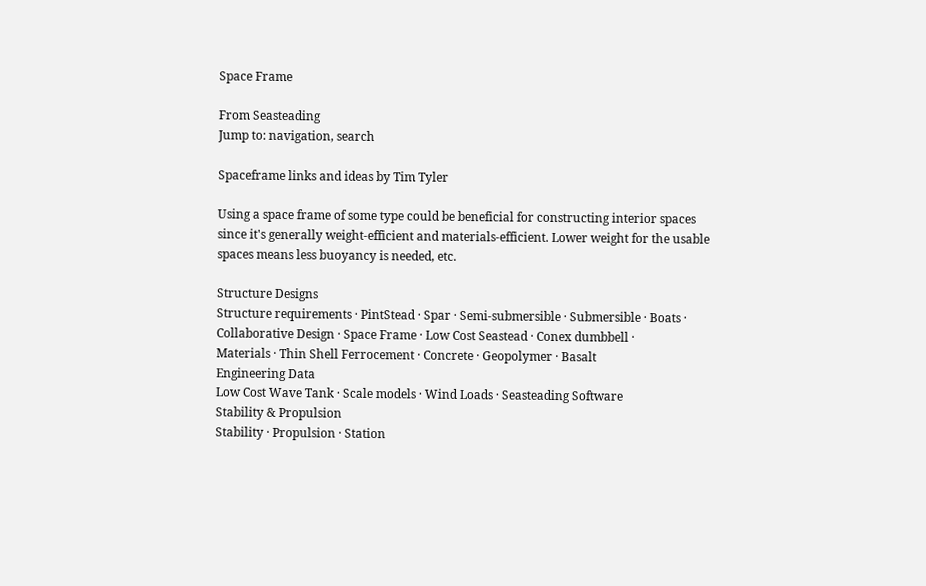Space Frame

From Seasteading
Jump to: navigation, search

Spaceframe links and ideas by Tim Tyler

Using a space frame of some type could be beneficial for constructing interior spaces since it's generally weight-efficient and materials-efficient. Lower weight for the usable spaces means less buoyancy is needed, etc.

Structure Designs
Structure requirements · PintStead · Spar · Semi-submersible · Submersible · Boats · Collaborative Design · Space Frame · Low Cost Seastead · Conex dumbbell ·
Materials · Thin Shell Ferrocement · Concrete · Geopolymer · Basalt
Engineering Data
Low Cost Wave Tank · Scale models · Wind Loads · Seasteading Software
Stability & Propulsion
Stability · Propulsion · Station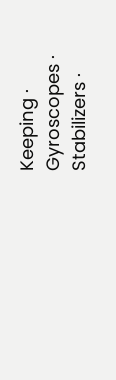Keeping · Gyroscopes · Stabilizers ·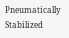Pneumatically Stabilized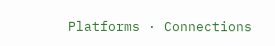Platforms · Connections